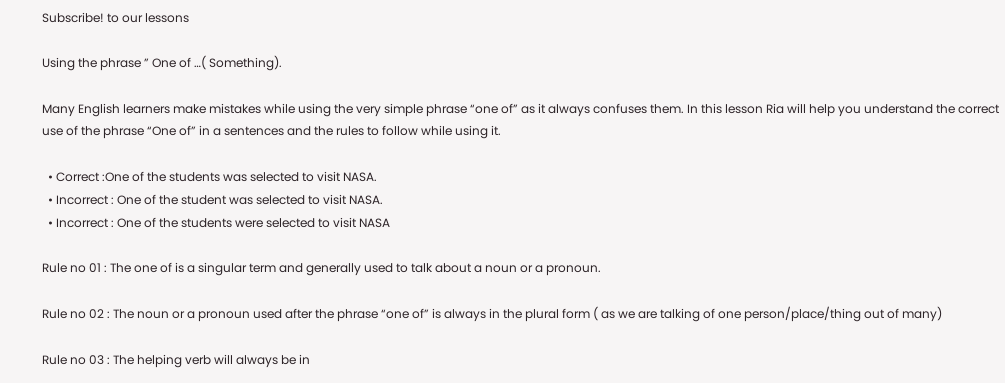Subscribe! to our lessons

Using the phrase ” One of …( Something).

Many English learners make mistakes while using the very simple phrase “one of” as it always confuses them. In this lesson Ria will help you understand the correct use of the phrase “One of” in a sentences and the rules to follow while using it.

  • Correct :One of the students was selected to visit NASA.
  • Incorrect : One of the student was selected to visit NASA.
  • Incorrect : One of the students were selected to visit NASA

Rule no 01 : The one of is a singular term and generally used to talk about a noun or a pronoun.

Rule no 02 : The noun or a pronoun used after the phrase “one of” is always in the plural form ( as we are talking of one person/place/thing out of many)

Rule no 03 : The helping verb will always be in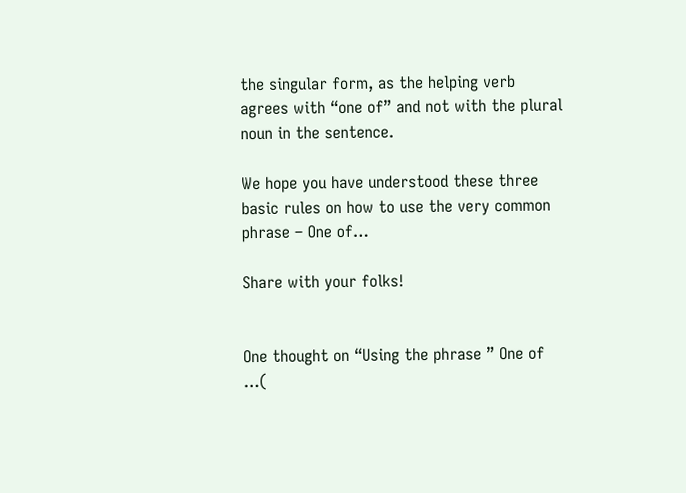the singular form, as the helping verb agrees with “one of” and not with the plural noun in the sentence.

We hope you have understood these three basic rules on how to use the very common phrase – One of…

Share with your folks!


One thought on “Using the phrase ” One of …(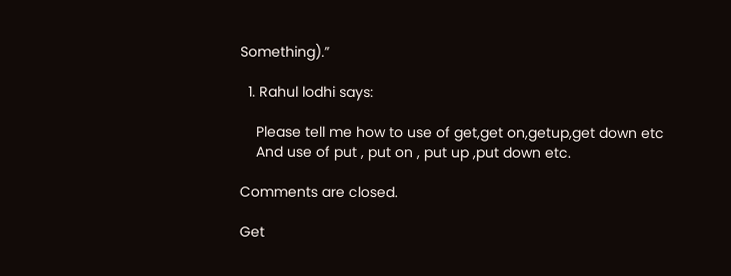Something).”

  1. Rahul lodhi says:

    Please tell me how to use of get,get on,getup,get down etc
    And use of put , put on , put up ,put down etc.

Comments are closed.

Get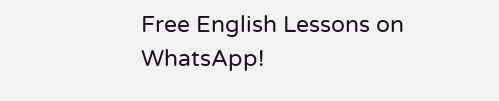Free English Lessons on WhatsApp!